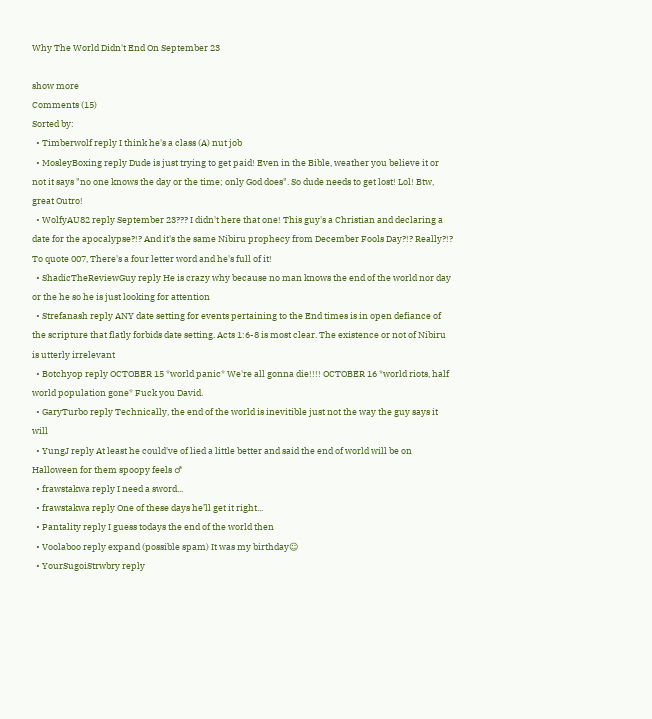Why The World Didn't End On September 23

show more
Comments (15)
Sorted by:
  • Timberwolf reply I think he's a class (A) nut job
  • MosleyBoxing reply Dude is just trying to get paid! Even in the Bible, weather you believe it or not it says "no one knows the day or the time; only God does". So dude needs to get lost! Lol! Btw, great Outro!
  • WolfyAU82 reply September 23??? I didn't here that one! This guy's a Christian and declaring a date for the apocalypse?!? And it's the same Nibiru prophecy from December Fools Day?!? Really?!? To quote 007, There's a four letter word and he's full of it!
  • ShadicTheReviewGuy reply He is crazy why because no man knows the end of the world nor day or the he so he is just looking for attention
  • Strefanash reply ANY date setting for events pertaining to the End times is in open defiance of the scripture that flatly forbids date setting. Acts 1:6-8 is most clear. The existence or not of Nibiru is utterly irrelevant
  • Botchyop reply OCTOBER 15 *world panic* We're all gonna die!!!! OCTOBER 16 *world riots, half world population gone* Fuck you David.
  • GaryTurbo reply Technically, the end of the world is inevitible just not the way the guy says it will
  • YungJ reply At least he could've of lied a little better and said the end of world will be on Halloween for them spoopy feels ♂
  • frawstakwa reply I need a sword...
  • frawstakwa reply One of these days he’ll get it right...
  • Pantality reply I guess todays the end of the world then
  • Voolaboo reply expand (possible spam) It was my birthday☺
  • YourSugoiStrwbry reply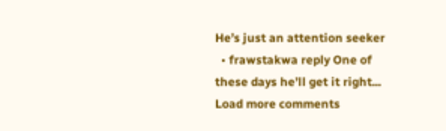He’s just an attention seeker
  • frawstakwa reply One of these days he’ll get it right...
Load more comments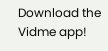Download the Vidme app!